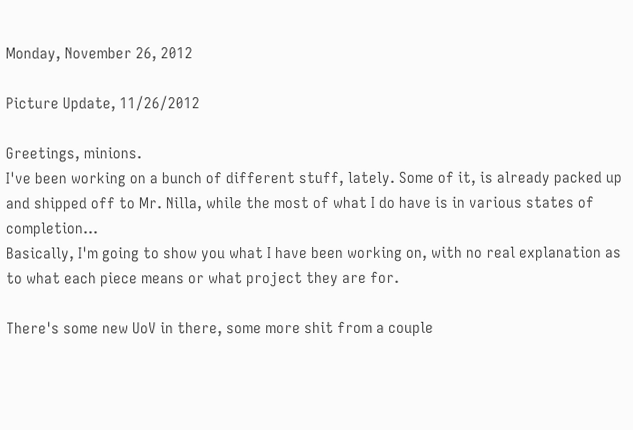Monday, November 26, 2012

Picture Update, 11/26/2012

Greetings, minions.
I've been working on a bunch of different stuff, lately. Some of it, is already packed up and shipped off to Mr. Nilla, while the most of what I do have is in various states of completion...
Basically, I'm going to show you what I have been working on, with no real explanation as to what each piece means or what project they are for.

There's some new UoV in there, some more shit from a couple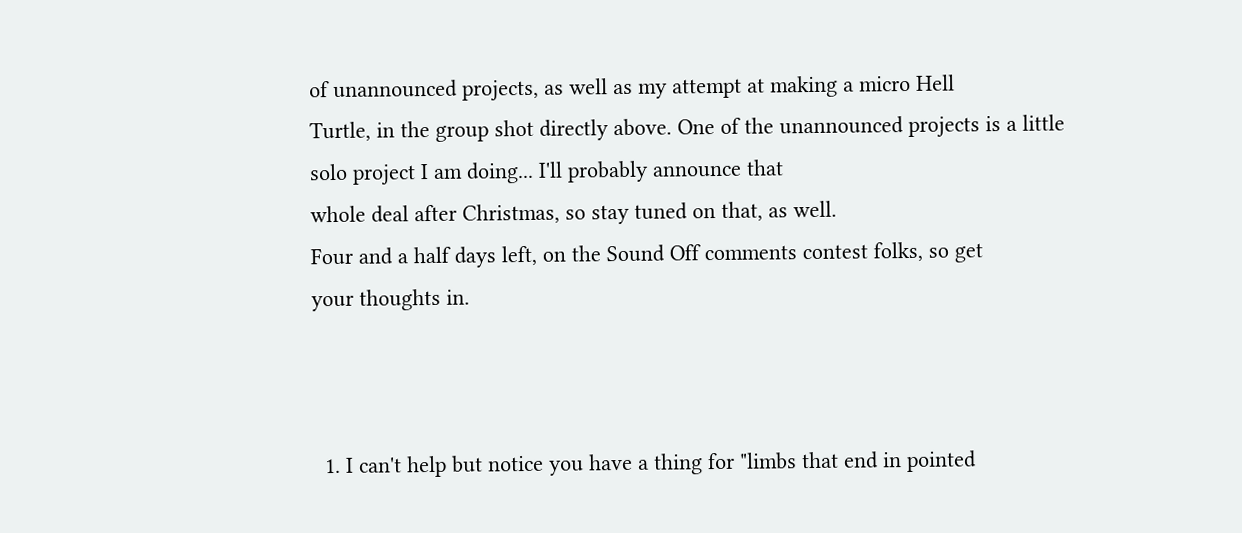of unannounced projects, as well as my attempt at making a micro Hell
Turtle, in the group shot directly above. One of the unannounced projects is a little solo project I am doing... I'll probably announce that
whole deal after Christmas, so stay tuned on that, as well.
Four and a half days left, on the Sound Off comments contest folks, so get
your thoughts in.



  1. I can't help but notice you have a thing for "limbs that end in pointed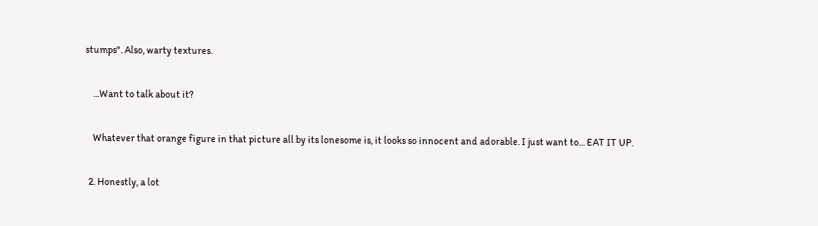stumps". Also, warty textures.

    ...Want to talk about it?

    Whatever that orange figure in that picture all by its lonesome is, it looks so innocent and adorable. I just want to... EAT IT UP.

  2. Honestly, a lot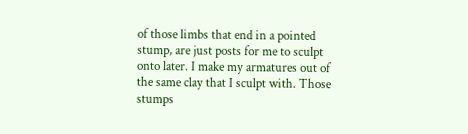of those limbs that end in a pointed stump, are just posts for me to sculpt onto later. I make my armatures out of the same clay that I sculpt with. Those stumps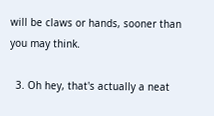will be claws or hands, sooner than you may think.

  3. Oh hey, that's actually a neat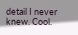detail I never knew. Cool.